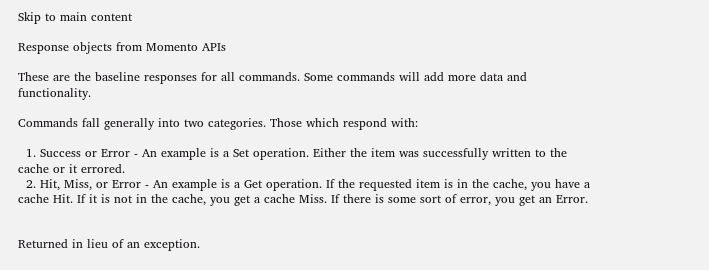Skip to main content

Response objects from Momento APIs

These are the baseline responses for all commands. Some commands will add more data and functionality.

Commands fall generally into two categories. Those which respond with:

  1. Success or Error - An example is a Set operation. Either the item was successfully written to the cache or it errored.
  2. Hit, Miss, or Error - An example is a Get operation. If the requested item is in the cache, you have a cache Hit. If it is not in the cache, you get a cache Miss. If there is some sort of error, you get an Error.


Returned in lieu of an exception.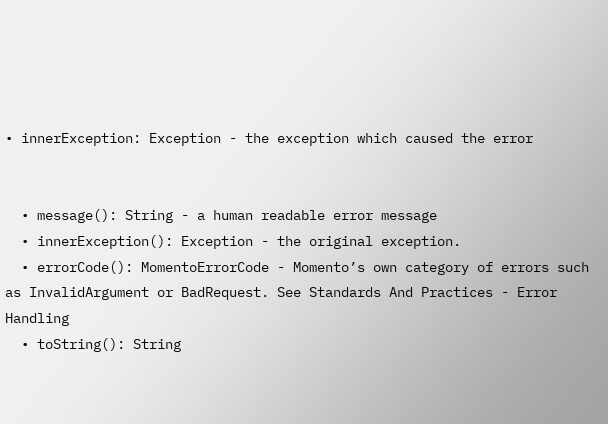• innerException: Exception - the exception which caused the error


  • message(): String - a human readable error message
  • innerException(): Exception - the original exception.
  • errorCode(): MomentoErrorCode - Momento’s own category of errors such as InvalidArgument or BadRequest. See Standards And Practices - Error Handling
  • toString(): String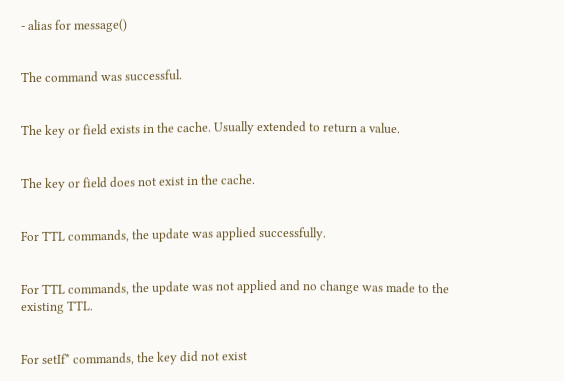- alias for message()


The command was successful.


The key or field exists in the cache. Usually extended to return a value.


The key or field does not exist in the cache.


For TTL commands, the update was applied successfully.


For TTL commands, the update was not applied and no change was made to the existing TTL.


For setIf* commands, the key did not exist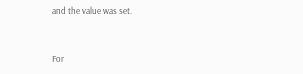and the value was set.


For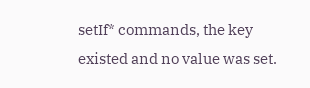setIf* commands, the key existed and no value was set.